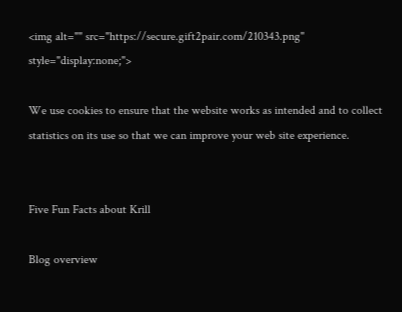<img alt="" src="https://secure.gift2pair.com/210343.png" style="display:none;">

We use cookies to ensure that the website works as intended and to collect statistics on its use so that we can improve your web site experience.


Five Fun Facts about Krill

Blog overview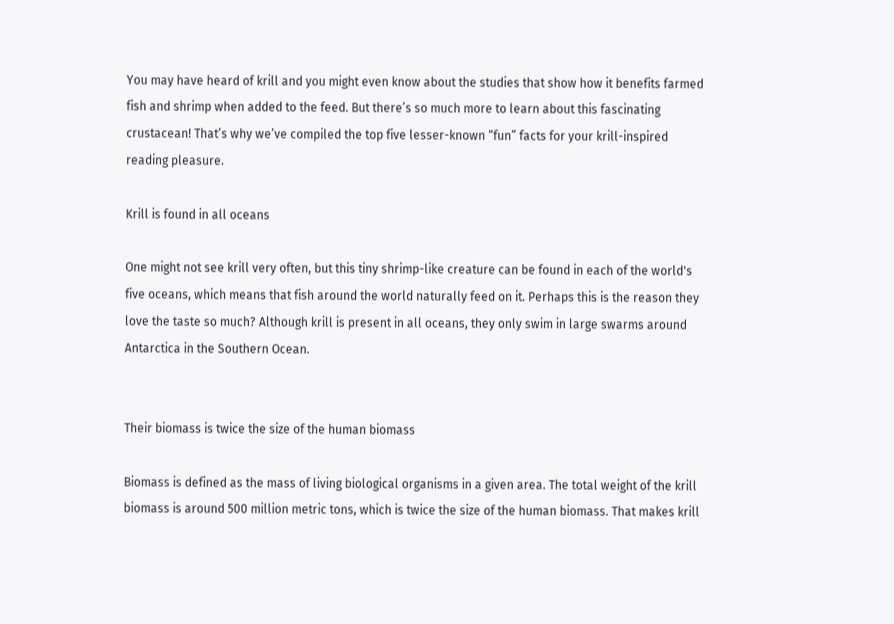You may have heard of krill and you might even know about the studies that show how it benefits farmed fish and shrimp when added to the feed. But there’s so much more to learn about this fascinating crustacean! That’s why we’ve compiled the top five lesser-known “fun” facts for your krill-inspired reading pleasure.

Krill is found in all oceans

One might not see krill very often, but this tiny shrimp-like creature can be found in each of the world's five oceans, which means that fish around the world naturally feed on it. Perhaps this is the reason they love the taste so much? Although krill is present in all oceans, they only swim in large swarms around Antarctica in the Southern Ocean.


Their biomass is twice the size of the human biomass

Biomass is defined as the mass of living biological organisms in a given area. The total weight of the krill biomass is around 500 million metric tons, which is twice the size of the human biomass. That makes krill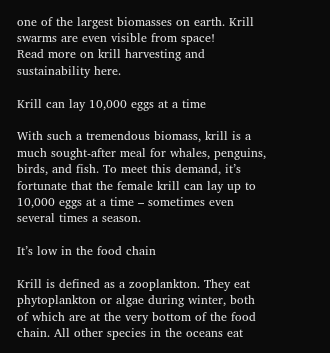one of the largest biomasses on earth. Krill swarms are even visible from space!
Read more on krill harvesting and sustainability here.

Krill can lay 10,000 eggs at a time

With such a tremendous biomass, krill is a much sought-after meal for whales, penguins, birds, and fish. To meet this demand, it’s fortunate that the female krill can lay up to 10,000 eggs at a time – sometimes even several times a season.

It’s low in the food chain

Krill is defined as a zooplankton. They eat phytoplankton or algae during winter, both of which are at the very bottom of the food chain. All other species in the oceans eat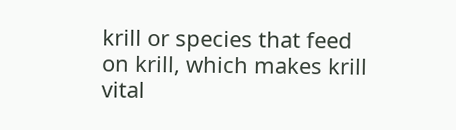krill or species that feed on krill, which makes krill vital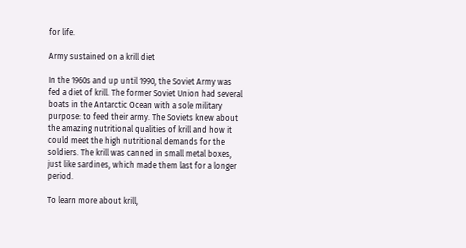for life.

Army sustained on a krill diet

In the 1960s and up until 1990, the Soviet Army was fed a diet of krill. The former Soviet Union had several boats in the Antarctic Ocean with a sole military purpose: to feed their army. The Soviets knew about the amazing nutritional qualities of krill and how it could meet the high nutritional demands for the soldiers. The krill was canned in small metal boxes, just like sardines, which made them last for a longer period.

To learn more about krill,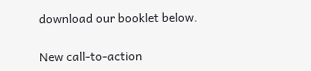download our booklet below.

New call-to-action